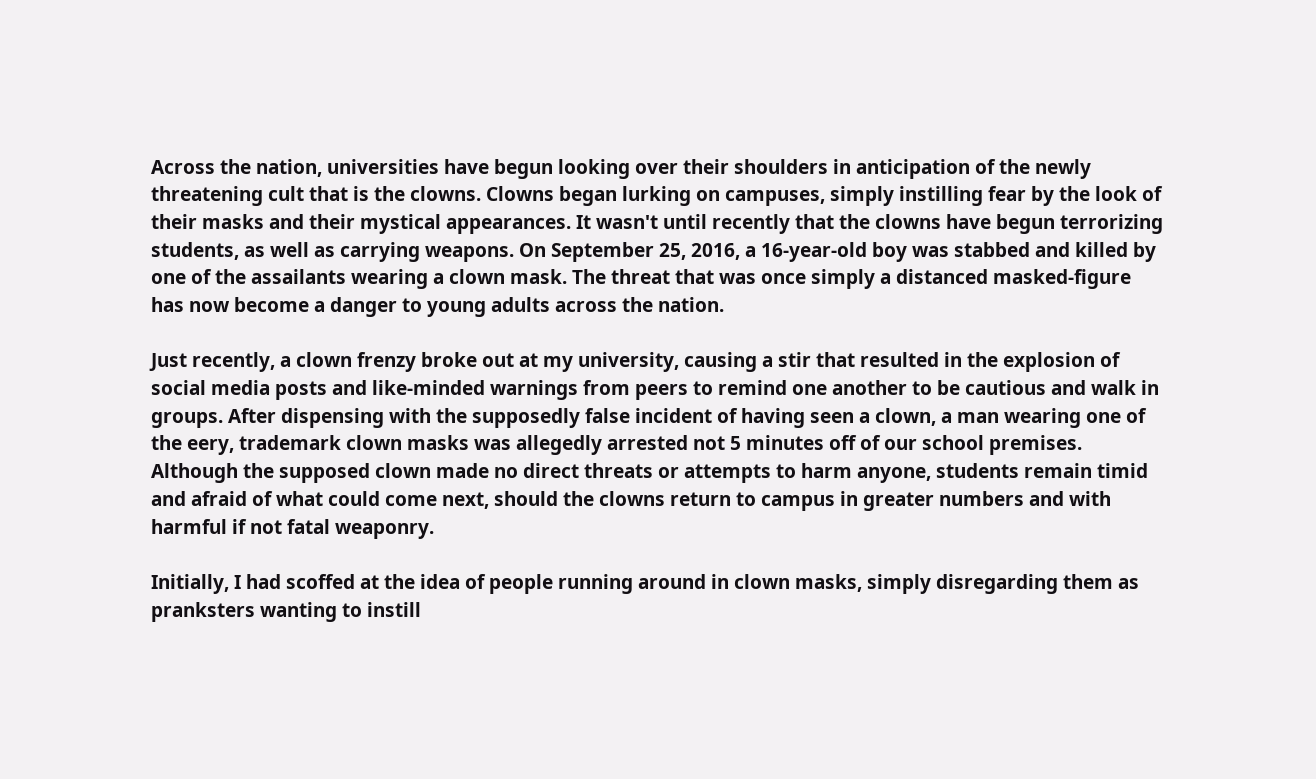Across the nation, universities have begun looking over their shoulders in anticipation of the newly threatening cult that is the clowns. Clowns began lurking on campuses, simply instilling fear by the look of their masks and their mystical appearances. It wasn't until recently that the clowns have begun terrorizing students, as well as carrying weapons. On September 25, 2016, a 16-year-old boy was stabbed and killed by one of the assailants wearing a clown mask. The threat that was once simply a distanced masked-figure has now become a danger to young adults across the nation.

Just recently, a clown frenzy broke out at my university, causing a stir that resulted in the explosion of social media posts and like-minded warnings from peers to remind one another to be cautious and walk in groups. After dispensing with the supposedly false incident of having seen a clown, a man wearing one of the eery, trademark clown masks was allegedly arrested not 5 minutes off of our school premises. Although the supposed clown made no direct threats or attempts to harm anyone, students remain timid and afraid of what could come next, should the clowns return to campus in greater numbers and with harmful if not fatal weaponry.

Initially, I had scoffed at the idea of people running around in clown masks, simply disregarding them as pranksters wanting to instill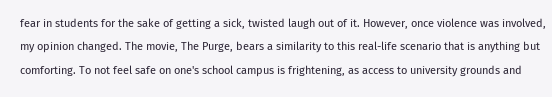fear in students for the sake of getting a sick, twisted laugh out of it. However, once violence was involved, my opinion changed. The movie, The Purge, bears a similarity to this real-life scenario that is anything but comforting. To not feel safe on one's school campus is frightening, as access to university grounds and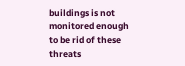buildings is not monitored enough to be rid of these threats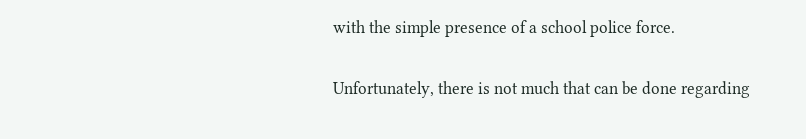with the simple presence of a school police force.

Unfortunately, there is not much that can be done regarding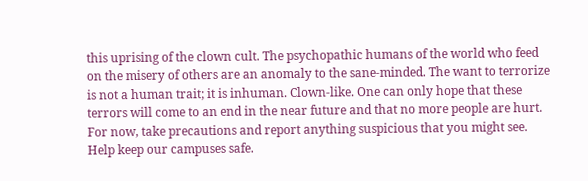this uprising of the clown cult. The psychopathic humans of the world who feed on the misery of others are an anomaly to the sane-minded. The want to terrorize is not a human trait; it is inhuman. Clown-like. One can only hope that these terrors will come to an end in the near future and that no more people are hurt. For now, take precautions and report anything suspicious that you might see. Help keep our campuses safe.